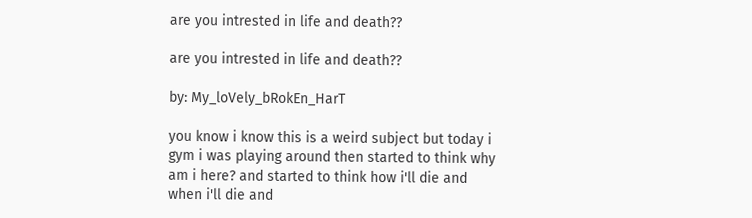are you intrested in life and death??

are you intrested in life and death??

by: My_loVely_bRokEn_HarT

you know i know this is a weird subject but today i gym i was playing around then started to think why am i here? and started to think how i'll die and when i'll die and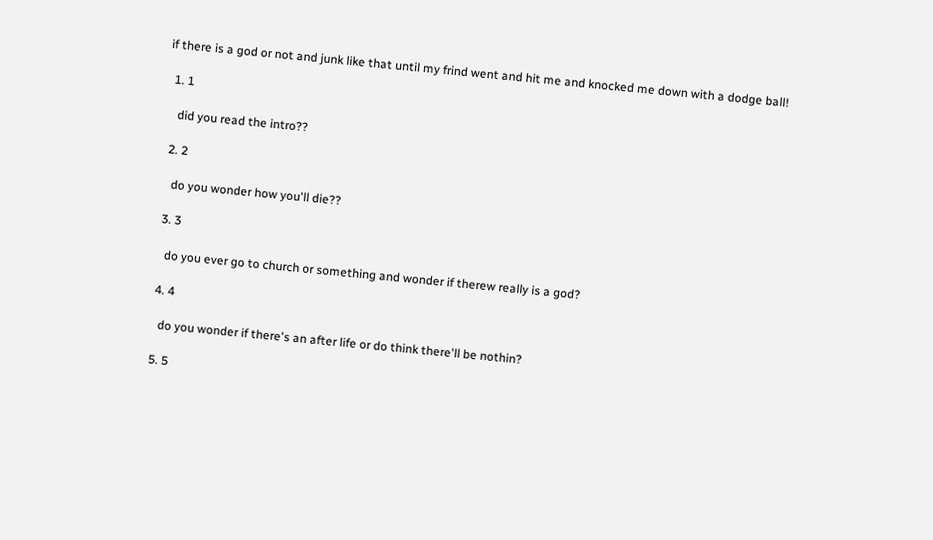if there is a god or not and junk like that until my frind went and hit me and knocked me down with a dodge ball!

  1. 1

    did you read the intro??

  2. 2

    do you wonder how you'll die??

  3. 3

    do you ever go to church or something and wonder if therew really is a god?

  4. 4

    do you wonder if there's an after life or do think there'll be nothin?

  5. 5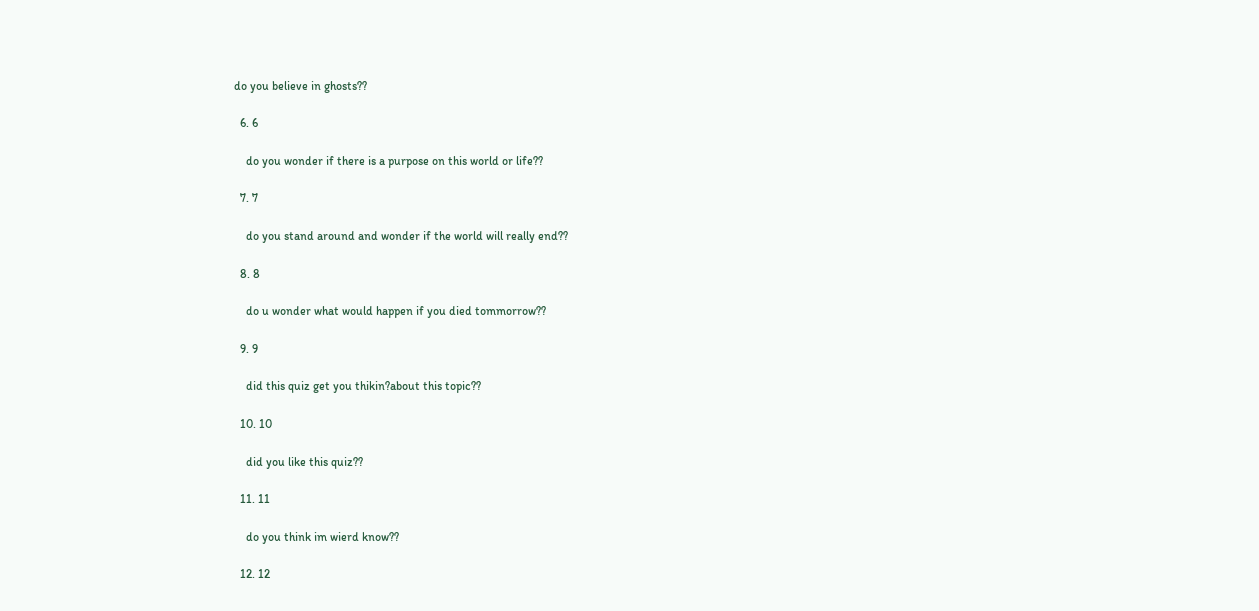do you believe in ghosts??

  6. 6

    do you wonder if there is a purpose on this world or life??

  7. 7

    do you stand around and wonder if the world will really end??

  8. 8

    do u wonder what would happen if you died tommorrow??

  9. 9

    did this quiz get you thikin?about this topic??

  10. 10

    did you like this quiz??

  11. 11

    do you think im wierd know??

  12. 12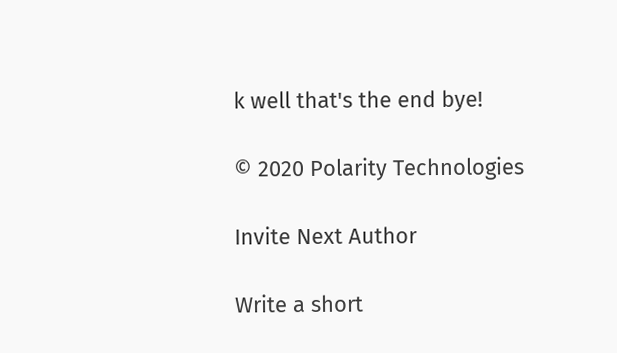k well that's the end bye!

© 2020 Polarity Technologies

Invite Next Author

Write a short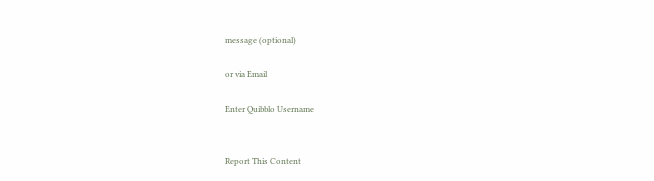message (optional)

or via Email

Enter Quibblo Username


Report This Content